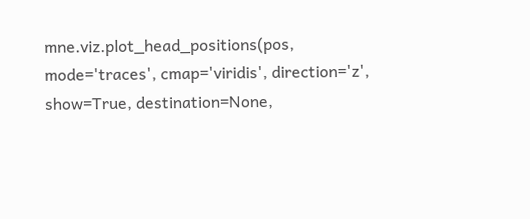mne.viz.plot_head_positions(pos, mode='traces', cmap='viridis', direction='z', show=True, destination=None,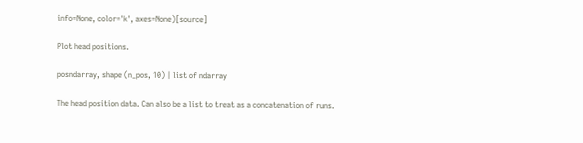info=None, color='k', axes=None)[source]

Plot head positions.

posndarray, shape (n_pos, 10) | list of ndarray

The head position data. Can also be a list to treat as a concatenation of runs.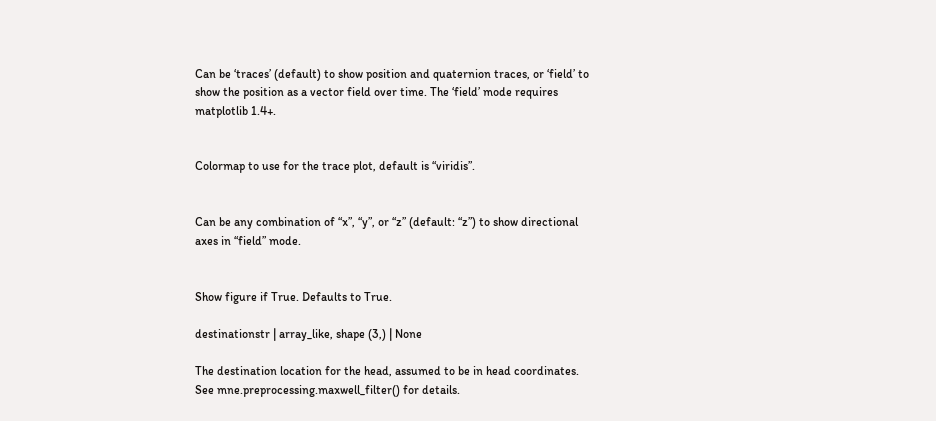Can be ‘traces’ (default) to show position and quaternion traces, or ‘field’ to show the position as a vector field over time. The ‘field’ mode requires matplotlib 1.4+.


Colormap to use for the trace plot, default is “viridis”.


Can be any combination of “x”, “y”, or “z” (default: “z”) to show directional axes in “field” mode.


Show figure if True. Defaults to True.

destinationstr | array_like, shape (3,) | None

The destination location for the head, assumed to be in head coordinates. See mne.preprocessing.maxwell_filter() for details.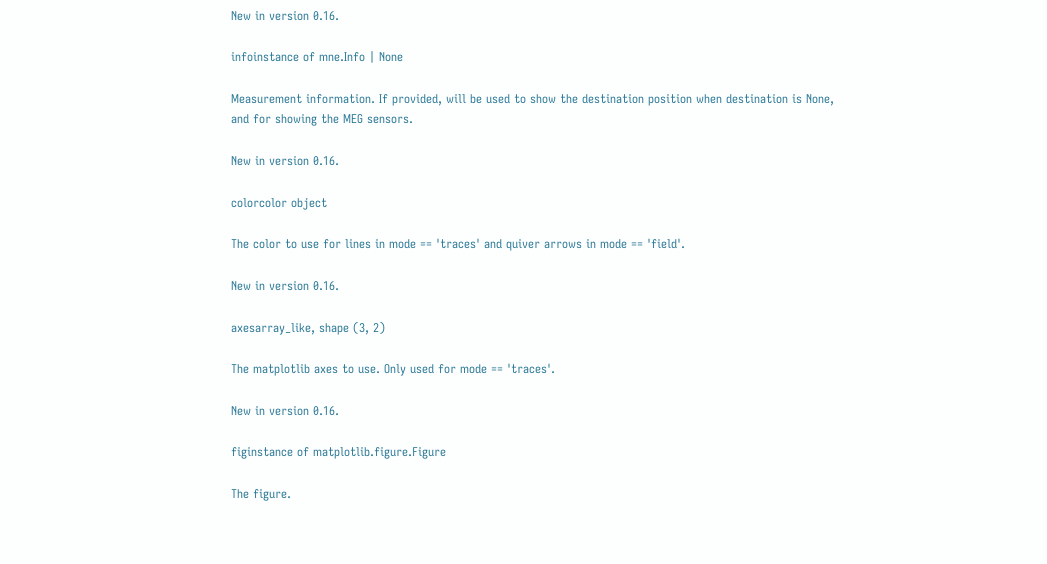New in version 0.16.

infoinstance of mne.Info | None

Measurement information. If provided, will be used to show the destination position when destination is None, and for showing the MEG sensors.

New in version 0.16.

colorcolor object

The color to use for lines in mode == 'traces' and quiver arrows in mode == 'field'.

New in version 0.16.

axesarray_like, shape (3, 2)

The matplotlib axes to use. Only used for mode == 'traces'.

New in version 0.16.

figinstance of matplotlib.figure.Figure

The figure.